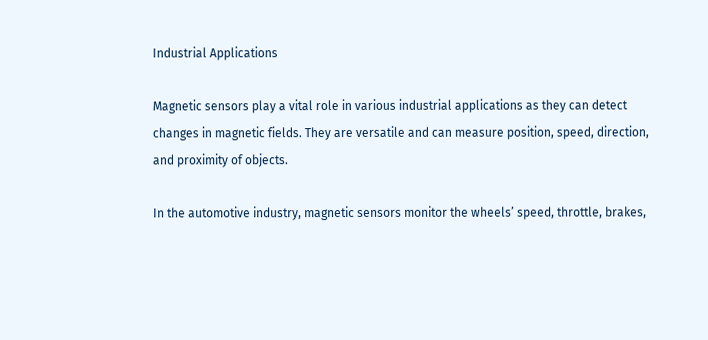Industrial Applications

Magnetic sensors play a vital role in various industrial applications as they can detect changes in magnetic fields. They are versatile and can measure position, speed, direction, and proximity of objects.

In the automotive industry, magnetic sensors monitor the wheels’ speed, throttle, brakes,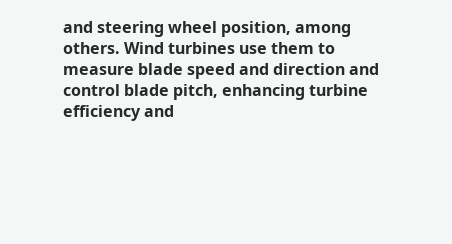and steering wheel position, among others. Wind turbines use them to measure blade speed and direction and control blade pitch, enhancing turbine efficiency and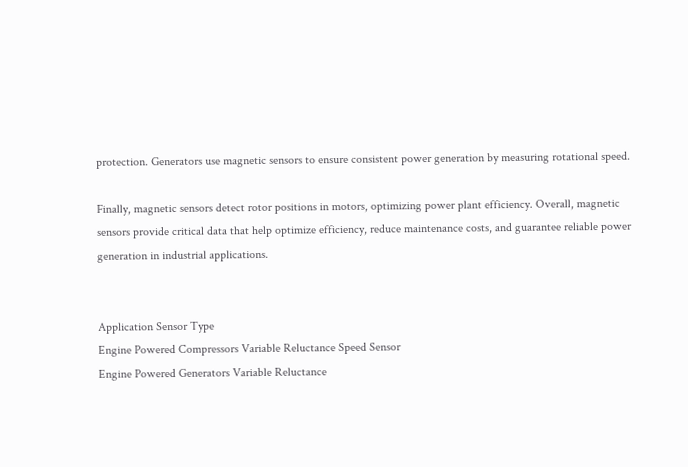protection. Generators use magnetic sensors to ensure consistent power generation by measuring rotational speed.

Finally, magnetic sensors detect rotor positions in motors, optimizing power plant efficiency. Overall, magnetic sensors provide critical data that help optimize efficiency, reduce maintenance costs, and guarantee reliable power generation in industrial applications.


Application Sensor Type
Engine Powered Compressors Variable Reluctance Speed Sensor
Engine Powered Generators Variable Reluctance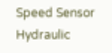Speed Sensor
Hydraulic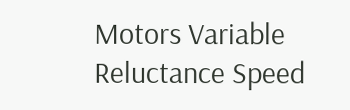Motors Variable Reluctance Speed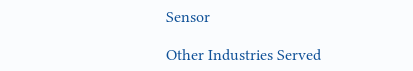Sensor

Other Industries Served